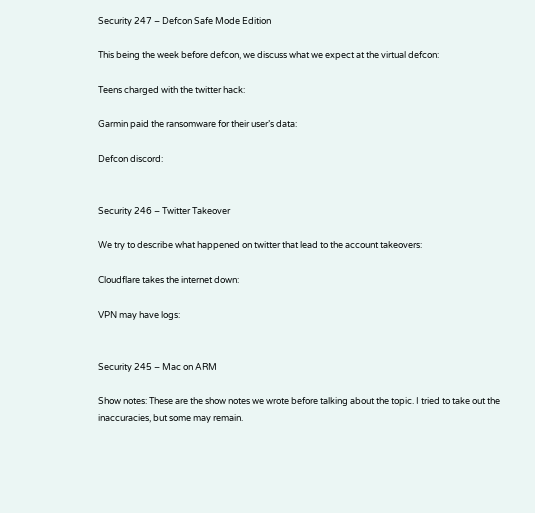Security 247 – Defcon Safe Mode Edition

This being the week before defcon, we discuss what we expect at the virtual defcon:

Teens charged with the twitter hack:

Garmin paid the ransomware for their user’s data:

Defcon discord:


Security 246 – Twitter Takeover

We try to describe what happened on twitter that lead to the account takeovers:

Cloudflare takes the internet down:

VPN may have logs:


Security 245 – Mac on ARM

Show notes: These are the show notes we wrote before talking about the topic. I tried to take out the inaccuracies, but some may remain.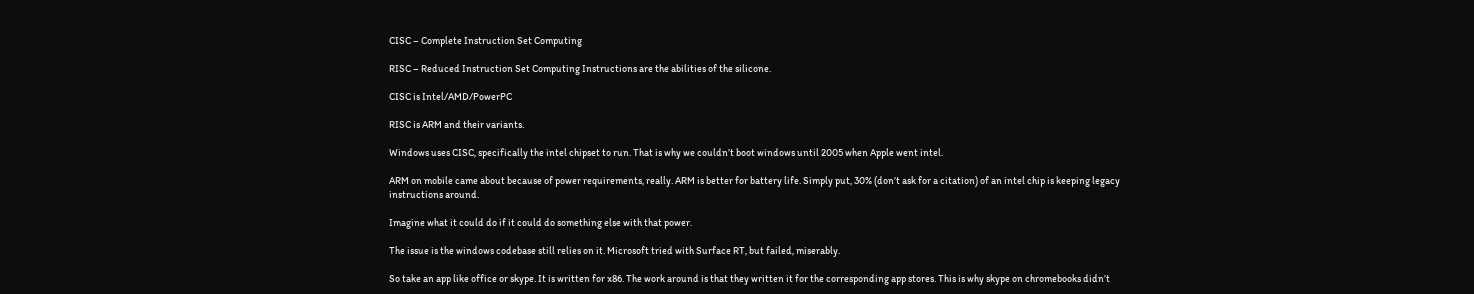CISC – Complete Instruction Set Computing

RISC – Reduced Instruction Set Computing Instructions are the abilities of the silicone.

CISC is Intel/AMD/PowerPC

RISC is ARM and their variants.

Windows uses CISC, specifically the intel chipset to run. That is why we couldn’t boot windows until 2005 when Apple went intel.

ARM on mobile came about because of power requirements, really. ARM is better for battery life. Simply put, 30% (don’t ask for a citation) of an intel chip is keeping legacy instructions around.

Imagine what it could do if it could do something else with that power.

The issue is the windows codebase still relies on it. Microsoft tried with Surface RT, but failed, miserably.

So take an app like office or skype. It is written for x86. The work around is that they written it for the corresponding app stores. This is why skype on chromebooks didn’t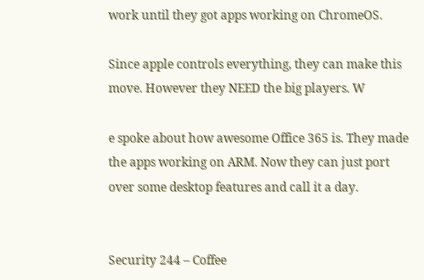work until they got apps working on ChromeOS.

Since apple controls everything, they can make this move. However they NEED the big players. W

e spoke about how awesome Office 365 is. They made the apps working on ARM. Now they can just port over some desktop features and call it a day.


Security 244 – Coffee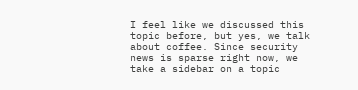I feel like we discussed this topic before, but yes, we talk about coffee. Since security news is sparse right now, we take a sidebar on a topic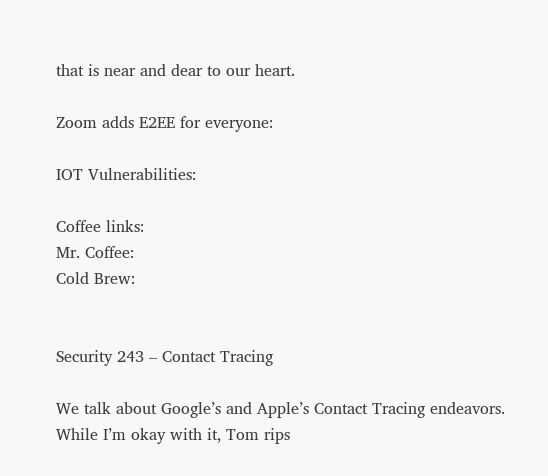that is near and dear to our heart.

Zoom adds E2EE for everyone:

IOT Vulnerabilities:

Coffee links:
Mr. Coffee:
Cold Brew:


Security 243 – Contact Tracing

We talk about Google’s and Apple’s Contact Tracing endeavors. While I’m okay with it, Tom rips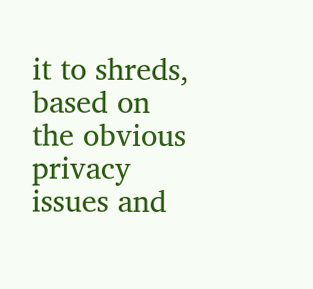it to shreds, based on the obvious privacy issues and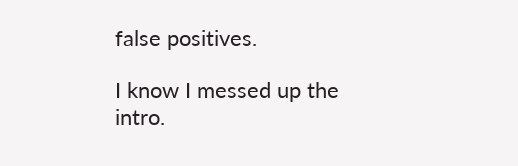false positives.

I know I messed up the intro.